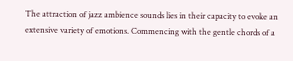The attraction of jazz ambience sounds lies in their capacity to evoke an extensive variety of emotions. Commencing with the gentle chords of a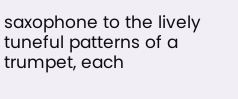saxophone to the lively tuneful patterns of a trumpet, each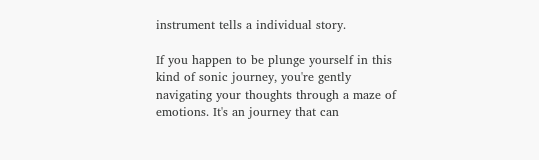instrument tells a individual story.

If you happen to be plunge yourself in this kind of sonic journey, you're gently navigating your thoughts through a maze of emotions. It's an journey that can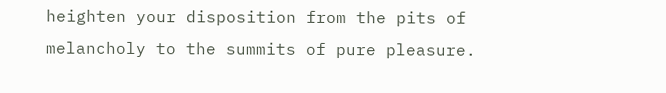heighten your disposition from the pits of melancholy to the summits of pure pleasure.